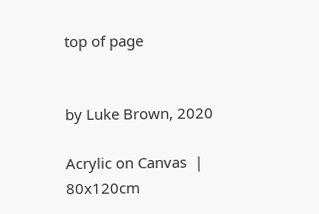top of page


by Luke Brown, 2020

Acrylic on Canvas  | 80x120cm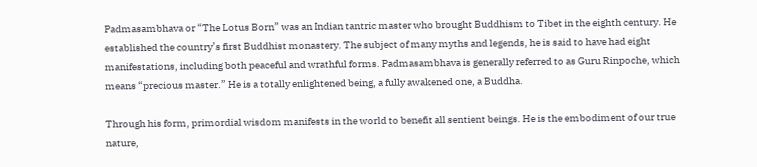Padmasambhava or “The Lotus Born” was an Indian tantric master who brought Buddhism to Tibet in the eighth century. He established the country’s first Buddhist monastery. The subject of many myths and legends, he is said to have had eight manifestations, including both peaceful and wrathful forms. Padmasambhava is generally referred to as Guru Rinpoche, which means “precious master.” He is a totally enlightened being, a fully awakened one, a Buddha.

Through his form, primordial wisdom manifests in the world to benefit all sentient beings. He is the embodiment of our true nature,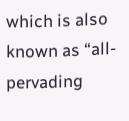which is also known as “all-pervading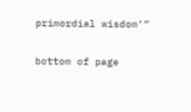primordial wisdom’”

bottom of page